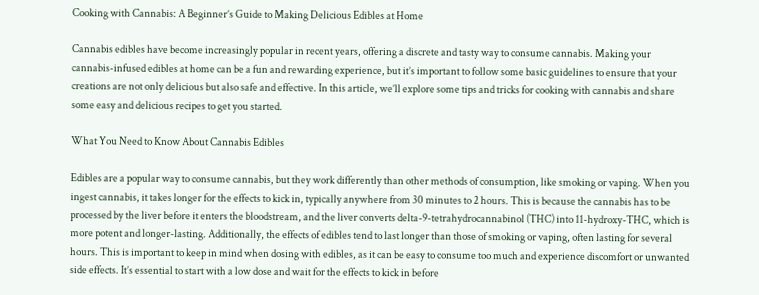Cooking with Cannabis: A Beginner’s Guide to Making Delicious Edibles at Home

Cannabis edibles have become increasingly popular in recent years, offering a discrete and tasty way to consume cannabis. Making your cannabis-infused edibles at home can be a fun and rewarding experience, but it’s important to follow some basic guidelines to ensure that your creations are not only delicious but also safe and effective. In this article, we’ll explore some tips and tricks for cooking with cannabis and share some easy and delicious recipes to get you started.

What You Need to Know About Cannabis Edibles

Edibles are a popular way to consume cannabis, but they work differently than other methods of consumption, like smoking or vaping. When you ingest cannabis, it takes longer for the effects to kick in, typically anywhere from 30 minutes to 2 hours. This is because the cannabis has to be processed by the liver before it enters the bloodstream, and the liver converts delta-9-tetrahydrocannabinol (THC) into 11-hydroxy-THC, which is more potent and longer-lasting. Additionally, the effects of edibles tend to last longer than those of smoking or vaping, often lasting for several hours. This is important to keep in mind when dosing with edibles, as it can be easy to consume too much and experience discomfort or unwanted side effects. It’s essential to start with a low dose and wait for the effects to kick in before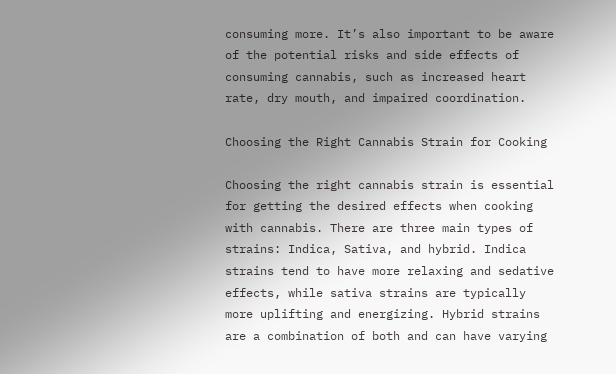consuming more. It’s also important to be aware of the potential risks and side effects of consuming cannabis, such as increased heart rate, dry mouth, and impaired coordination.

Choosing the Right Cannabis Strain for Cooking

Choosing the right cannabis strain is essential for getting the desired effects when cooking with cannabis. There are three main types of strains: Indica, Sativa, and hybrid. Indica strains tend to have more relaxing and sedative effects, while sativa strains are typically more uplifting and energizing. Hybrid strains are a combination of both and can have varying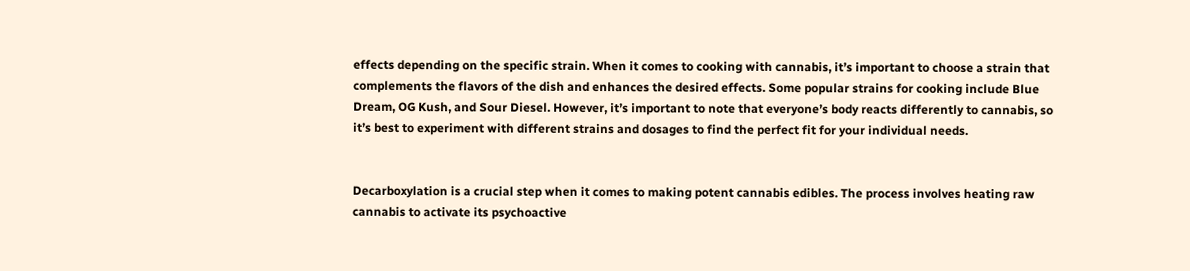effects depending on the specific strain. When it comes to cooking with cannabis, it’s important to choose a strain that complements the flavors of the dish and enhances the desired effects. Some popular strains for cooking include Blue Dream, OG Kush, and Sour Diesel. However, it’s important to note that everyone’s body reacts differently to cannabis, so it’s best to experiment with different strains and dosages to find the perfect fit for your individual needs.


Decarboxylation is a crucial step when it comes to making potent cannabis edibles. The process involves heating raw cannabis to activate its psychoactive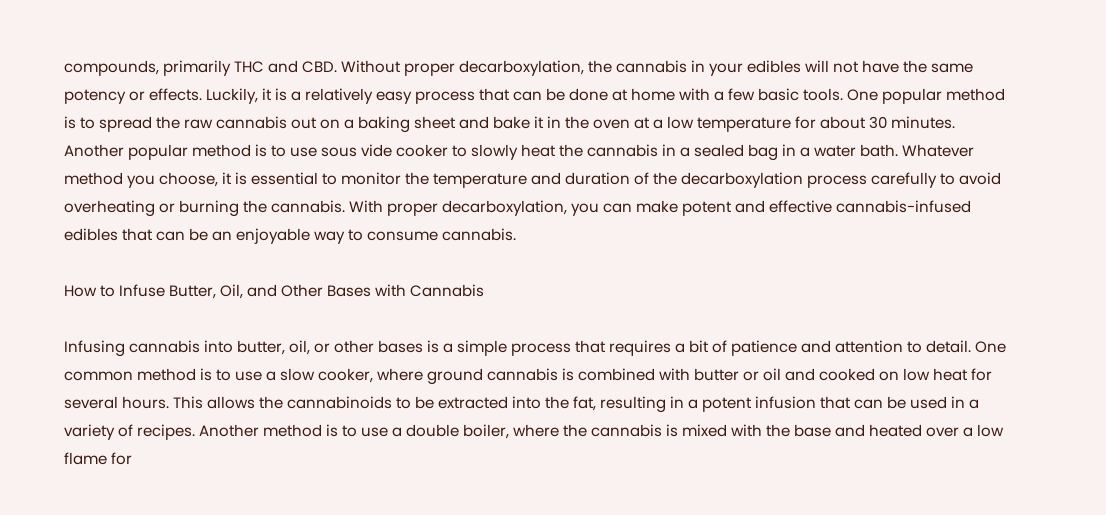compounds, primarily THC and CBD. Without proper decarboxylation, the cannabis in your edibles will not have the same potency or effects. Luckily, it is a relatively easy process that can be done at home with a few basic tools. One popular method is to spread the raw cannabis out on a baking sheet and bake it in the oven at a low temperature for about 30 minutes. Another popular method is to use sous vide cooker to slowly heat the cannabis in a sealed bag in a water bath. Whatever method you choose, it is essential to monitor the temperature and duration of the decarboxylation process carefully to avoid overheating or burning the cannabis. With proper decarboxylation, you can make potent and effective cannabis-infused edibles that can be an enjoyable way to consume cannabis.

How to Infuse Butter, Oil, and Other Bases with Cannabis

Infusing cannabis into butter, oil, or other bases is a simple process that requires a bit of patience and attention to detail. One common method is to use a slow cooker, where ground cannabis is combined with butter or oil and cooked on low heat for several hours. This allows the cannabinoids to be extracted into the fat, resulting in a potent infusion that can be used in a variety of recipes. Another method is to use a double boiler, where the cannabis is mixed with the base and heated over a low flame for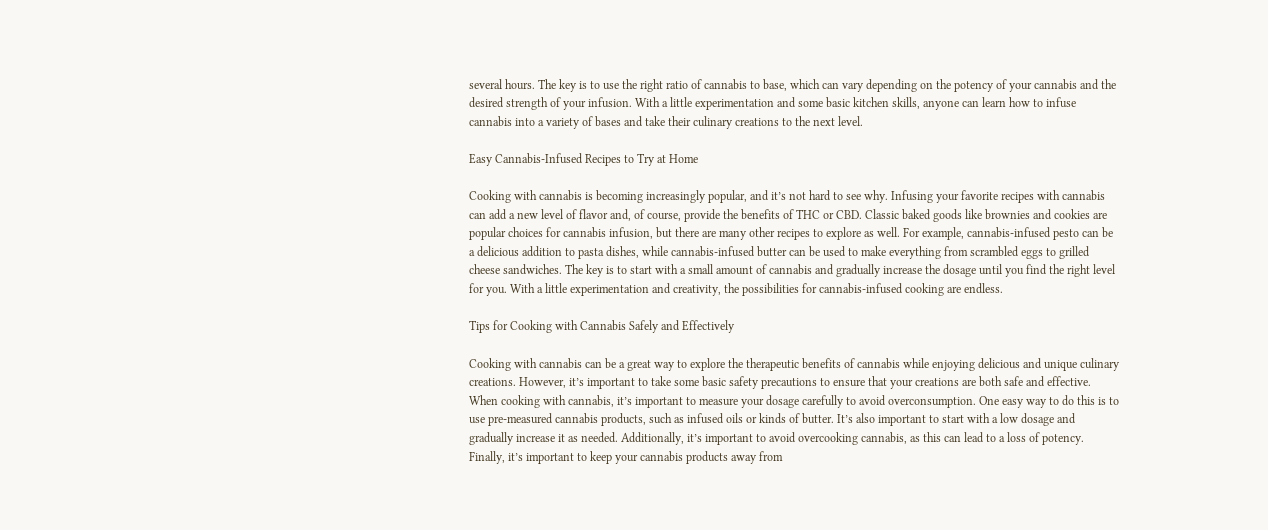several hours. The key is to use the right ratio of cannabis to base, which can vary depending on the potency of your cannabis and the desired strength of your infusion. With a little experimentation and some basic kitchen skills, anyone can learn how to infuse cannabis into a variety of bases and take their culinary creations to the next level.

Easy Cannabis-Infused Recipes to Try at Home

Cooking with cannabis is becoming increasingly popular, and it’s not hard to see why. Infusing your favorite recipes with cannabis can add a new level of flavor and, of course, provide the benefits of THC or CBD. Classic baked goods like brownies and cookies are popular choices for cannabis infusion, but there are many other recipes to explore as well. For example, cannabis-infused pesto can be a delicious addition to pasta dishes, while cannabis-infused butter can be used to make everything from scrambled eggs to grilled cheese sandwiches. The key is to start with a small amount of cannabis and gradually increase the dosage until you find the right level for you. With a little experimentation and creativity, the possibilities for cannabis-infused cooking are endless.

Tips for Cooking with Cannabis Safely and Effectively

Cooking with cannabis can be a great way to explore the therapeutic benefits of cannabis while enjoying delicious and unique culinary creations. However, it’s important to take some basic safety precautions to ensure that your creations are both safe and effective. When cooking with cannabis, it’s important to measure your dosage carefully to avoid overconsumption. One easy way to do this is to use pre-measured cannabis products, such as infused oils or kinds of butter. It’s also important to start with a low dosage and gradually increase it as needed. Additionally, it’s important to avoid overcooking cannabis, as this can lead to a loss of potency. Finally, it’s important to keep your cannabis products away from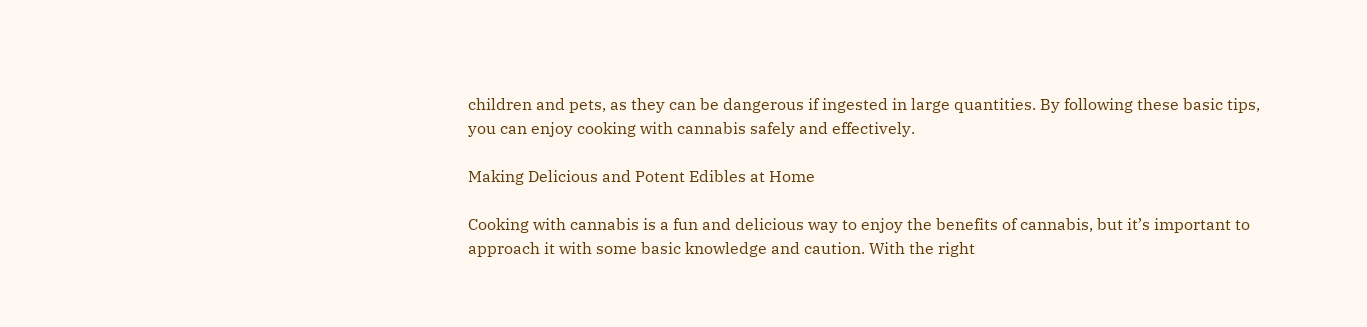children and pets, as they can be dangerous if ingested in large quantities. By following these basic tips, you can enjoy cooking with cannabis safely and effectively.

Making Delicious and Potent Edibles at Home

Cooking with cannabis is a fun and delicious way to enjoy the benefits of cannabis, but it’s important to approach it with some basic knowledge and caution. With the right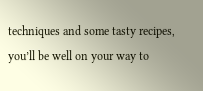techniques and some tasty recipes, you’ll be well on your way to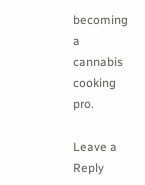becoming a cannabis cooking pro.

Leave a Reply